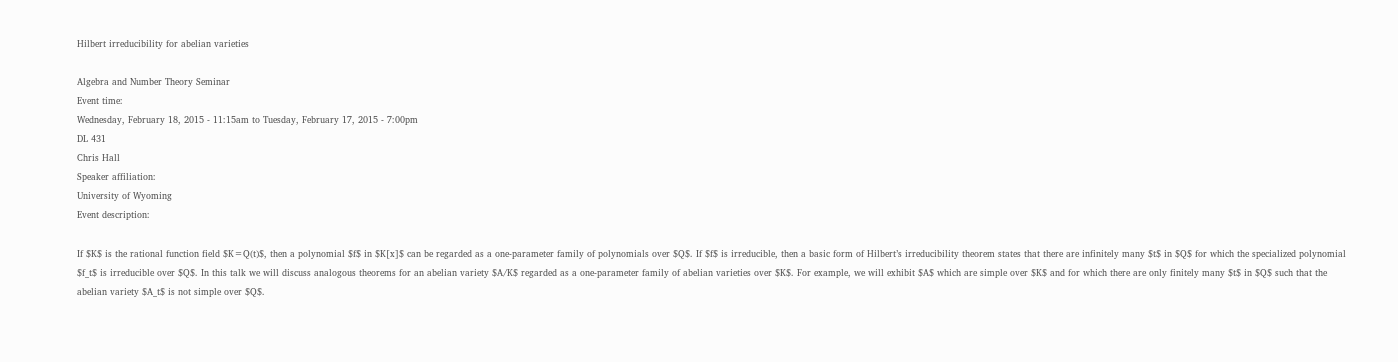Hilbert irreducibility for abelian varieties

Algebra and Number Theory Seminar
Event time:
Wednesday, February 18, 2015 - 11:15am to Tuesday, February 17, 2015 - 7:00pm
DL 431
Chris Hall
Speaker affiliation:
University of Wyoming
Event description:

If $K$ is the rational function field $K=Q(t)$, then a polynomial $f$ in $K[x]$ can be regarded as a one-parameter family of polynomials over $Q$. If $f$ is irreducible, then a basic form of Hilbert’s irreducibility theorem states that there are infinitely many $t$ in $Q$ for which the specialized polynomial $f_t$ is irreducible over $Q$. In this talk we will discuss analogous theorems for an abelian variety $A/K$ regarded as a one-parameter family of abelian varieties over $K$. For example, we will exhibit $A$ which are simple over $K$ and for which there are only finitely many $t$ in $Q$ such that the abelian variety $A_t$ is not simple over $Q$.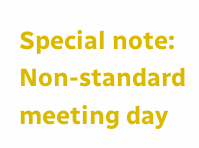Special note:
Non-standard meeting day